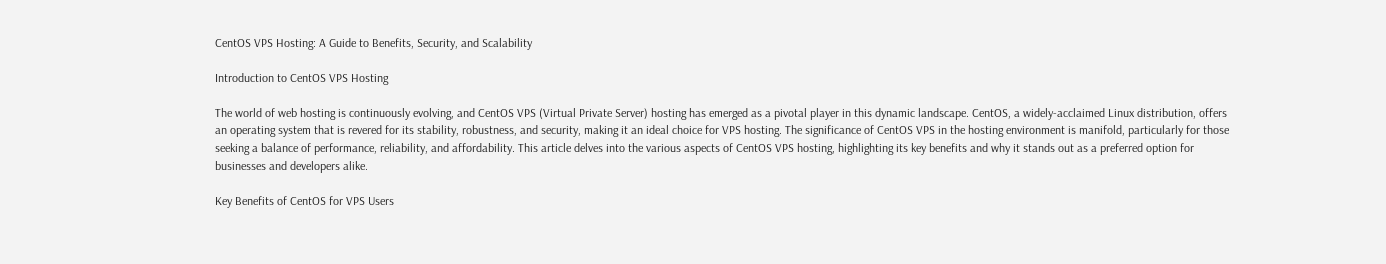CentOS VPS Hosting: A Guide to Benefits, Security, and Scalability

Introduction to CentOS VPS Hosting

The world of web hosting is continuously evolving, and CentOS VPS (Virtual Private Server) hosting has emerged as a pivotal player in this dynamic landscape. CentOS, a widely-acclaimed Linux distribution, offers an operating system that is revered for its stability, robustness, and security, making it an ideal choice for VPS hosting. The significance of CentOS VPS in the hosting environment is manifold, particularly for those seeking a balance of performance, reliability, and affordability. This article delves into the various aspects of CentOS VPS hosting, highlighting its key benefits and why it stands out as a preferred option for businesses and developers alike.

Key Benefits of CentOS for VPS Users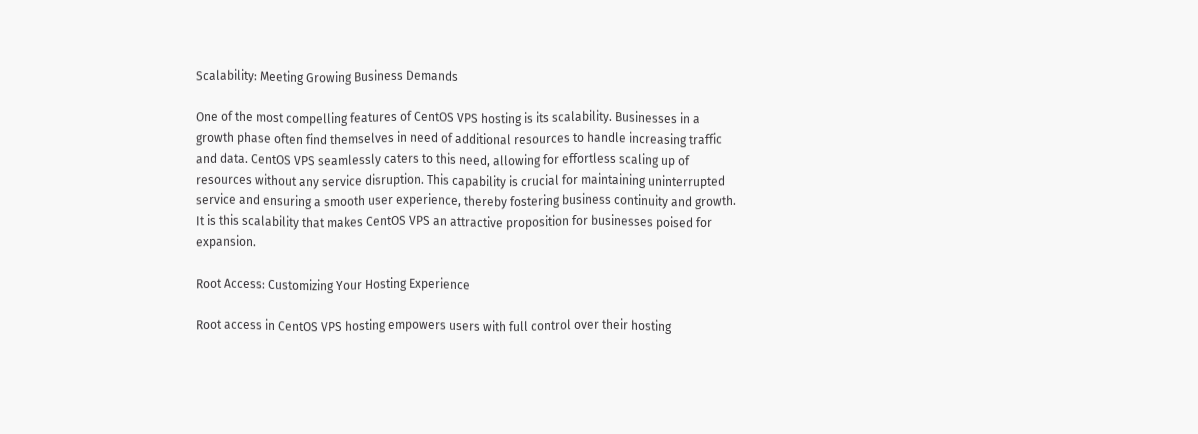Scalability: Meeting Growing Business Demands

One of the most compelling features of CentOS VPS hosting is its scalability. Businesses in a growth phase often find themselves in need of additional resources to handle increasing traffic and data. CentOS VPS seamlessly caters to this need, allowing for effortless scaling up of resources without any service disruption. This capability is crucial for maintaining uninterrupted service and ensuring a smooth user experience, thereby fostering business continuity and growth. It is this scalability that makes CentOS VPS an attractive proposition for businesses poised for expansion.

Root Access: Customizing Your Hosting Experience

Root access in CentOS VPS hosting empowers users with full control over their hosting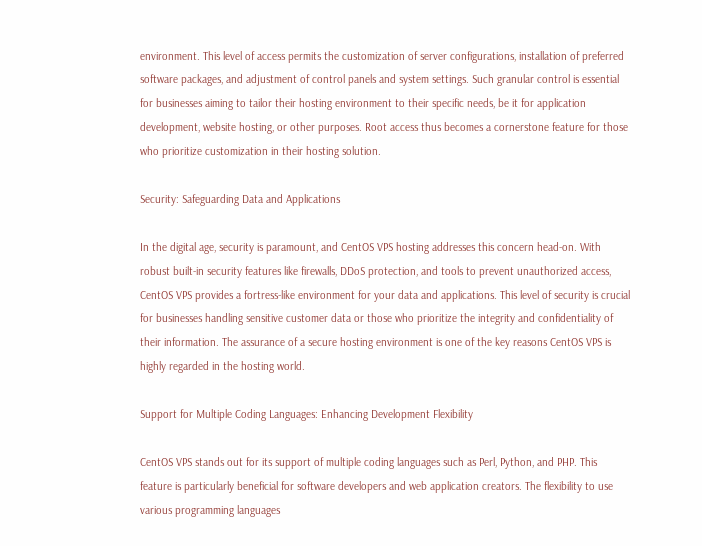environment. This level of access permits the customization of server configurations, installation of preferred software packages, and adjustment of control panels and system settings. Such granular control is essential for businesses aiming to tailor their hosting environment to their specific needs, be it for application development, website hosting, or other purposes. Root access thus becomes a cornerstone feature for those who prioritize customization in their hosting solution.

Security: Safeguarding Data and Applications

In the digital age, security is paramount, and CentOS VPS hosting addresses this concern head-on. With robust built-in security features like firewalls, DDoS protection, and tools to prevent unauthorized access, CentOS VPS provides a fortress-like environment for your data and applications. This level of security is crucial for businesses handling sensitive customer data or those who prioritize the integrity and confidentiality of their information. The assurance of a secure hosting environment is one of the key reasons CentOS VPS is highly regarded in the hosting world.

Support for Multiple Coding Languages: Enhancing Development Flexibility

CentOS VPS stands out for its support of multiple coding languages such as Perl, Python, and PHP. This feature is particularly beneficial for software developers and web application creators. The flexibility to use various programming languages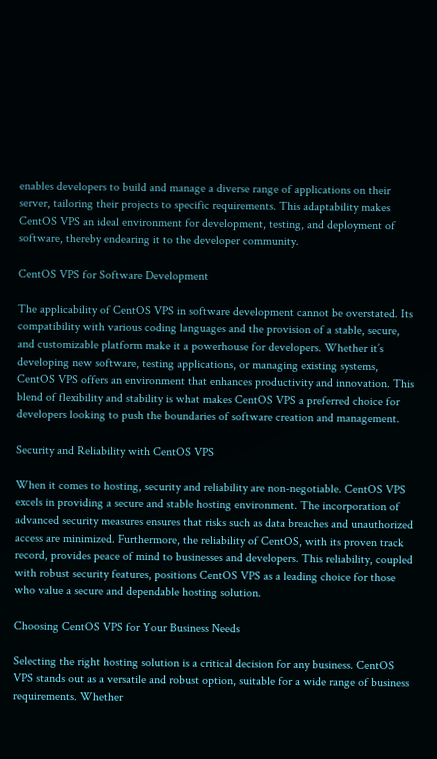enables developers to build and manage a diverse range of applications on their server, tailoring their projects to specific requirements. This adaptability makes CentOS VPS an ideal environment for development, testing, and deployment of software, thereby endearing it to the developer community.

CentOS VPS for Software Development

The applicability of CentOS VPS in software development cannot be overstated. Its compatibility with various coding languages and the provision of a stable, secure, and customizable platform make it a powerhouse for developers. Whether it’s developing new software, testing applications, or managing existing systems, CentOS VPS offers an environment that enhances productivity and innovation. This blend of flexibility and stability is what makes CentOS VPS a preferred choice for developers looking to push the boundaries of software creation and management.

Security and Reliability with CentOS VPS

When it comes to hosting, security and reliability are non-negotiable. CentOS VPS excels in providing a secure and stable hosting environment. The incorporation of advanced security measures ensures that risks such as data breaches and unauthorized access are minimized. Furthermore, the reliability of CentOS, with its proven track record, provides peace of mind to businesses and developers. This reliability, coupled with robust security features, positions CentOS VPS as a leading choice for those who value a secure and dependable hosting solution.

Choosing CentOS VPS for Your Business Needs

Selecting the right hosting solution is a critical decision for any business. CentOS VPS stands out as a versatile and robust option, suitable for a wide range of business requirements. Whether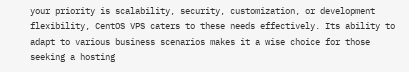your priority is scalability, security, customization, or development flexibility, CentOS VPS caters to these needs effectively. Its ability to adapt to various business scenarios makes it a wise choice for those seeking a hosting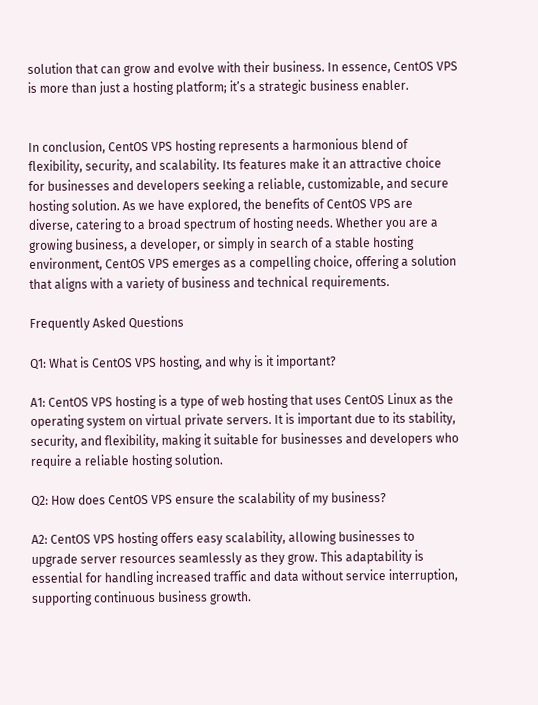solution that can grow and evolve with their business. In essence, CentOS VPS is more than just a hosting platform; it’s a strategic business enabler.


In conclusion, CentOS VPS hosting represents a harmonious blend of flexibility, security, and scalability. Its features make it an attractive choice for businesses and developers seeking a reliable, customizable, and secure hosting solution. As we have explored, the benefits of CentOS VPS are diverse, catering to a broad spectrum of hosting needs. Whether you are a growing business, a developer, or simply in search of a stable hosting environment, CentOS VPS emerges as a compelling choice, offering a solution that aligns with a variety of business and technical requirements.

Frequently Asked Questions

Q1: What is CentOS VPS hosting, and why is it important?

A1: CentOS VPS hosting is a type of web hosting that uses CentOS Linux as the operating system on virtual private servers. It is important due to its stability, security, and flexibility, making it suitable for businesses and developers who require a reliable hosting solution.

Q2: How does CentOS VPS ensure the scalability of my business?

A2: CentOS VPS hosting offers easy scalability, allowing businesses to upgrade server resources seamlessly as they grow. This adaptability is essential for handling increased traffic and data without service interruption, supporting continuous business growth.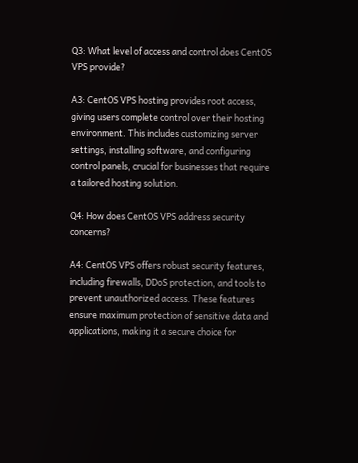Q3: What level of access and control does CentOS VPS provide?

A3: CentOS VPS hosting provides root access, giving users complete control over their hosting environment. This includes customizing server settings, installing software, and configuring control panels, crucial for businesses that require a tailored hosting solution.

Q4: How does CentOS VPS address security concerns?

A4: CentOS VPS offers robust security features, including firewalls, DDoS protection, and tools to prevent unauthorized access. These features ensure maximum protection of sensitive data and applications, making it a secure choice for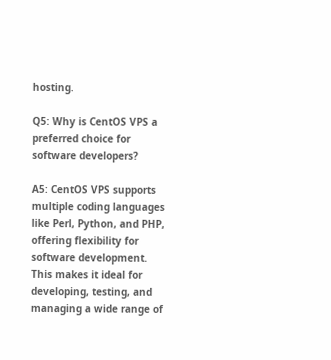hosting.

Q5: Why is CentOS VPS a preferred choice for software developers?

A5: CentOS VPS supports multiple coding languages like Perl, Python, and PHP, offering flexibility for software development. This makes it ideal for developing, testing, and managing a wide range of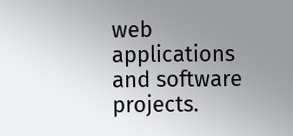web applications and software projects.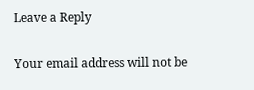Leave a Reply

Your email address will not be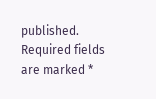published. Required fields are marked *